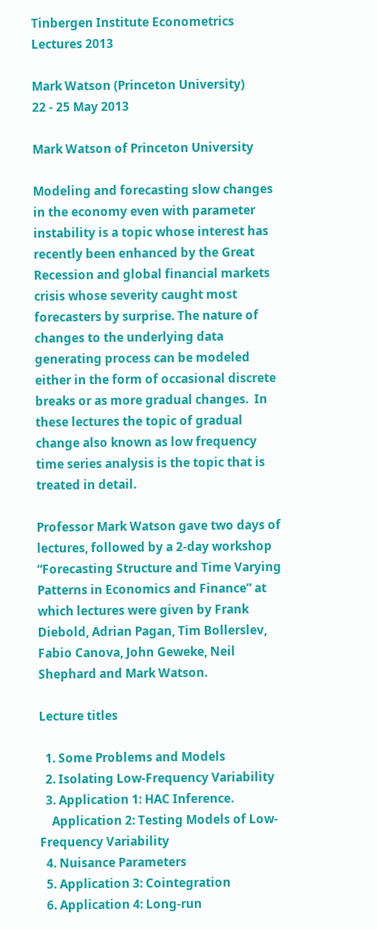Tinbergen Institute Econometrics Lectures 2013

Mark Watson (Princeton University)
22 - 25 May 2013

Mark Watson of Princeton University

Modeling and forecasting slow changes in the economy even with parameter instability is a topic whose interest has recently been enhanced by the Great Recession and global financial markets crisis whose severity caught most forecasters by surprise. The nature of changes to the underlying data generating process can be modeled either in the form of occasional discrete breaks or as more gradual changes.  In these lectures the topic of gradual change also known as low frequency time series analysis is the topic that is treated in detail.

Professor Mark Watson gave two days of lectures, followed by a 2-day workshop “Forecasting Structure and Time Varying Patterns in Economics and Finance” at which lectures were given by Frank Diebold, Adrian Pagan, Tim Bollerslev, Fabio Canova, John Geweke, Neil Shephard and Mark Watson.

Lecture titles

  1. Some Problems and Models
  2. Isolating Low-Frequency Variability
  3. Application 1: HAC Inference.
    Application 2: Testing Models of Low-Frequency Variability
  4. Nuisance Parameters
  5. Application 3: Cointegration
  6. Application 4: Long-run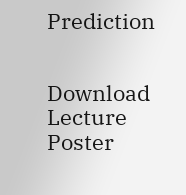Prediction


Download Lecture Poster